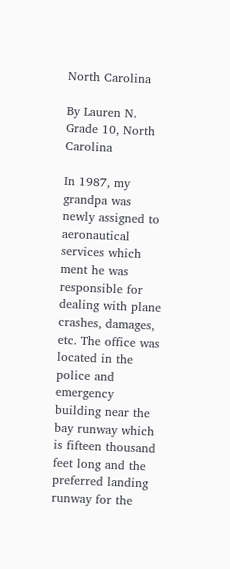North Carolina

By Lauren N.
Grade 10, North Carolina

In 1987, my grandpa was newly assigned to aeronautical services which ment he was responsible for dealing with plane crashes, damages, etc. The office was located in the police and emergency building near the bay runway which is fifteen thousand feet long and the preferred landing runway for the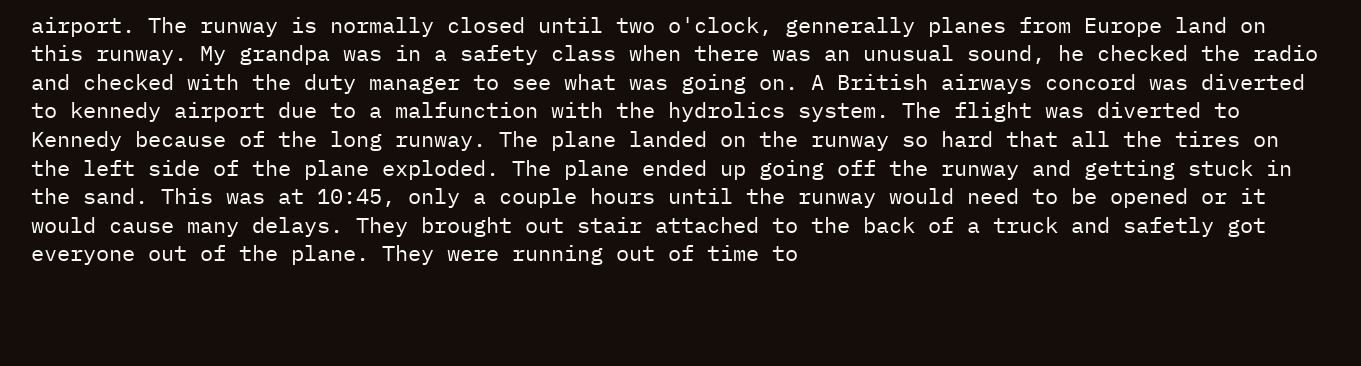airport. The runway is normally closed until two o'clock, gennerally planes from Europe land on this runway. My grandpa was in a safety class when there was an unusual sound, he checked the radio and checked with the duty manager to see what was going on. A British airways concord was diverted to kennedy airport due to a malfunction with the hydrolics system. The flight was diverted to Kennedy because of the long runway. The plane landed on the runway so hard that all the tires on the left side of the plane exploded. The plane ended up going off the runway and getting stuck in the sand. This was at 10:45, only a couple hours until the runway would need to be opened or it would cause many delays. They brought out stair attached to the back of a truck and safetly got everyone out of the plane. They were running out of time to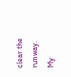clear the runway. My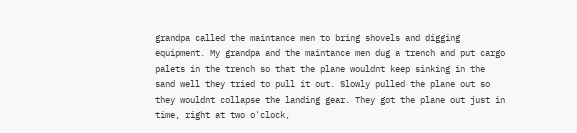grandpa called the maintance men to bring shovels and digging equipment. My grandpa and the maintance men dug a trench and put cargo palets in the trench so that the plane wouldnt keep sinking in the sand well they tried to pull it out. Slowly pulled the plane out so they wouldnt collapse the landing gear. They got the plane out just in time, right at two o'clock,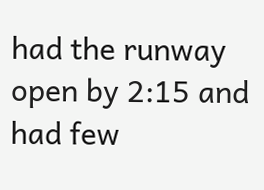had the runway open by 2:15 and had few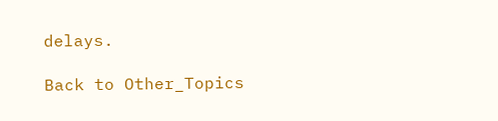delays.

Back to Other_Topics